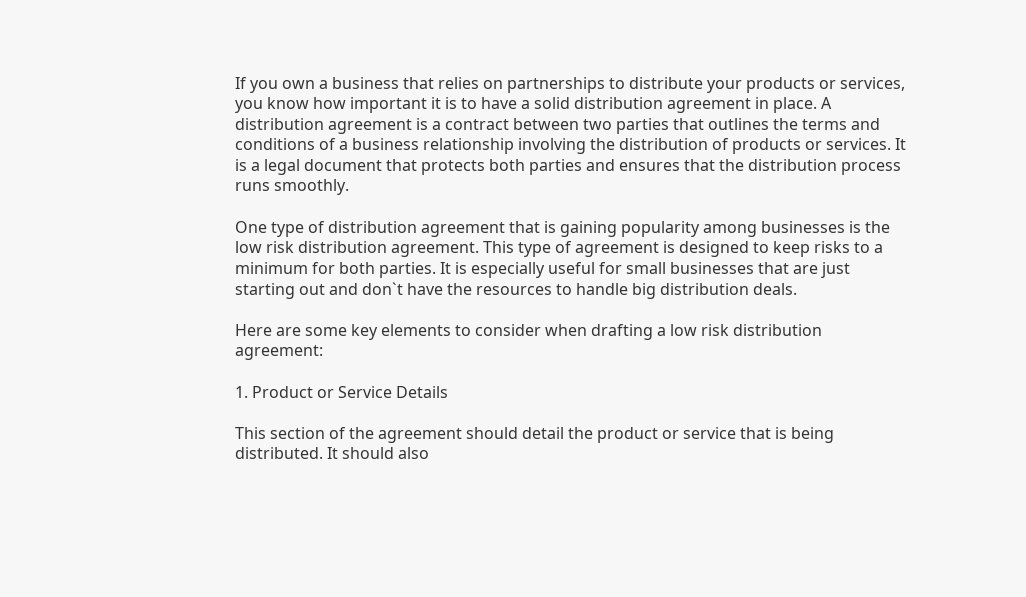If you own a business that relies on partnerships to distribute your products or services, you know how important it is to have a solid distribution agreement in place. A distribution agreement is a contract between two parties that outlines the terms and conditions of a business relationship involving the distribution of products or services. It is a legal document that protects both parties and ensures that the distribution process runs smoothly.

One type of distribution agreement that is gaining popularity among businesses is the low risk distribution agreement. This type of agreement is designed to keep risks to a minimum for both parties. It is especially useful for small businesses that are just starting out and don`t have the resources to handle big distribution deals.

Here are some key elements to consider when drafting a low risk distribution agreement:

1. Product or Service Details

This section of the agreement should detail the product or service that is being distributed. It should also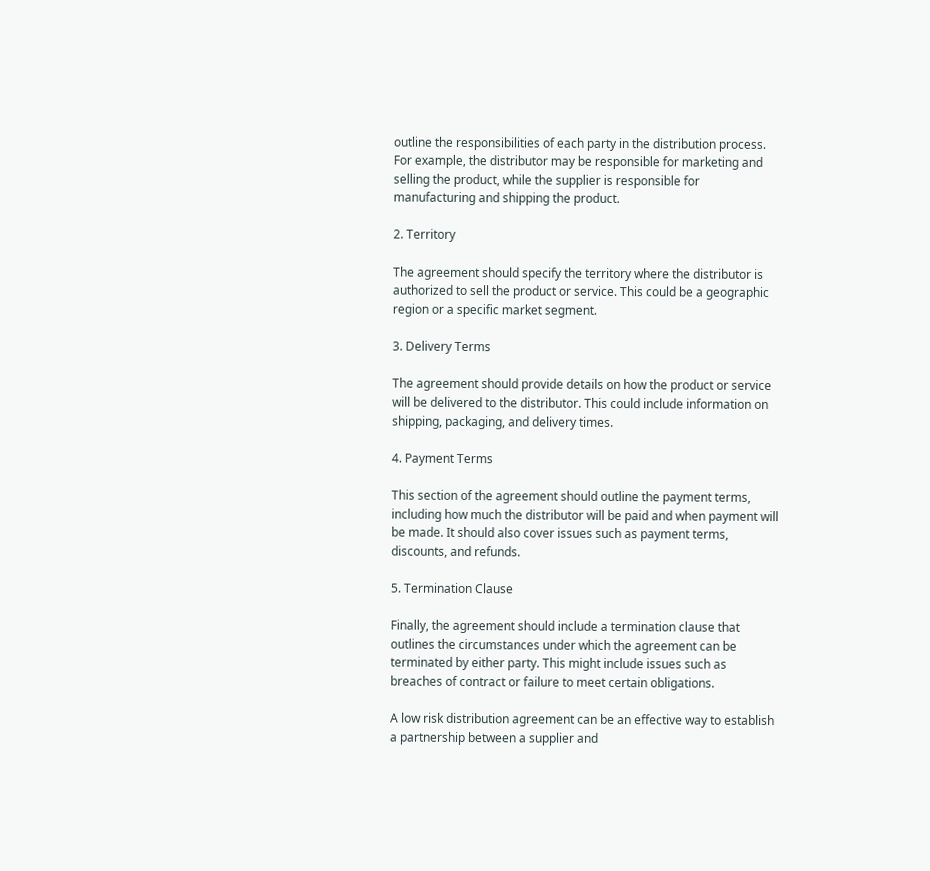outline the responsibilities of each party in the distribution process. For example, the distributor may be responsible for marketing and selling the product, while the supplier is responsible for manufacturing and shipping the product.

2. Territory

The agreement should specify the territory where the distributor is authorized to sell the product or service. This could be a geographic region or a specific market segment.

3. Delivery Terms

The agreement should provide details on how the product or service will be delivered to the distributor. This could include information on shipping, packaging, and delivery times.

4. Payment Terms

This section of the agreement should outline the payment terms, including how much the distributor will be paid and when payment will be made. It should also cover issues such as payment terms, discounts, and refunds.

5. Termination Clause

Finally, the agreement should include a termination clause that outlines the circumstances under which the agreement can be terminated by either party. This might include issues such as breaches of contract or failure to meet certain obligations.

A low risk distribution agreement can be an effective way to establish a partnership between a supplier and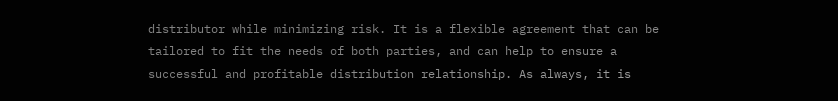distributor while minimizing risk. It is a flexible agreement that can be tailored to fit the needs of both parties, and can help to ensure a successful and profitable distribution relationship. As always, it is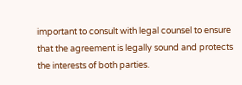important to consult with legal counsel to ensure that the agreement is legally sound and protects the interests of both parties.